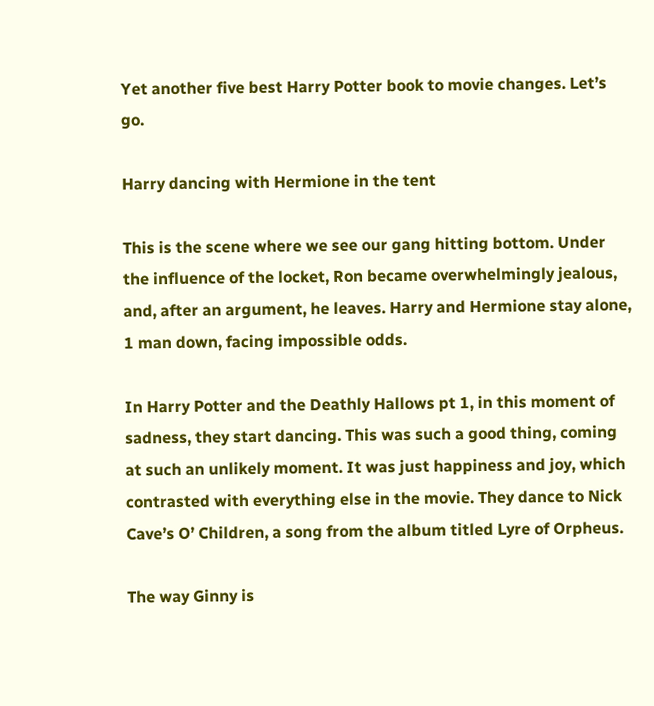Yet another five best Harry Potter book to movie changes. Let’s go.

Harry dancing with Hermione in the tent

This is the scene where we see our gang hitting bottom. Under the influence of the locket, Ron became overwhelmingly jealous, and, after an argument, he leaves. Harry and Hermione stay alone, 1 man down, facing impossible odds.

In Harry Potter and the Deathly Hallows pt 1, in this moment of sadness, they start dancing. This was such a good thing, coming at such an unlikely moment. It was just happiness and joy, which contrasted with everything else in the movie. They dance to Nick Cave’s O’ Children, a song from the album titled Lyre of Orpheus.

The way Ginny is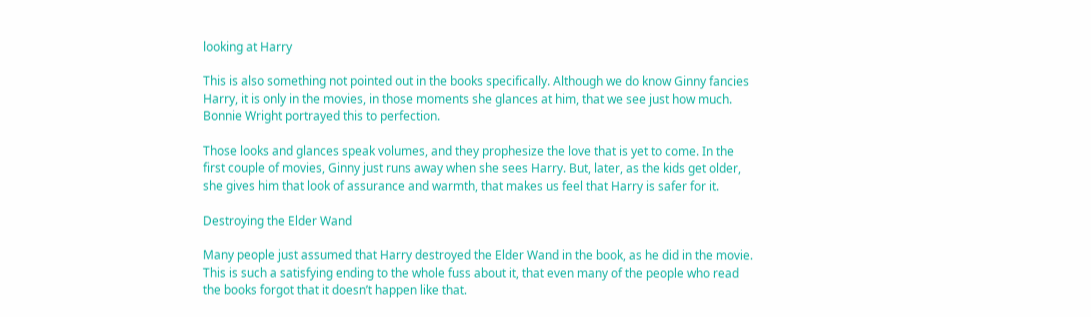looking at Harry

This is also something not pointed out in the books specifically. Although we do know Ginny fancies Harry, it is only in the movies, in those moments she glances at him, that we see just how much. Bonnie Wright portrayed this to perfection.

Those looks and glances speak volumes, and they prophesize the love that is yet to come. In the first couple of movies, Ginny just runs away when she sees Harry. But, later, as the kids get older, she gives him that look of assurance and warmth, that makes us feel that Harry is safer for it.

Destroying the Elder Wand

Many people just assumed that Harry destroyed the Elder Wand in the book, as he did in the movie. This is such a satisfying ending to the whole fuss about it, that even many of the people who read the books forgot that it doesn’t happen like that.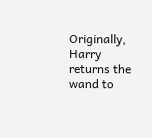Originally, Harry returns the wand to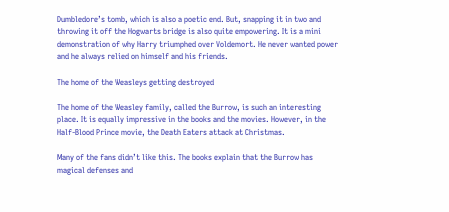Dumbledore’s tomb, which is also a poetic end. But, snapping it in two and throwing it off the Hogwarts bridge is also quite empowering. It is a mini demonstration of why Harry triumphed over Voldemort. He never wanted power and he always relied on himself and his friends.

The home of the Weasleys getting destroyed

The home of the Weasley family, called the Burrow, is such an interesting place. It is equally impressive in the books and the movies. However, in the Half-Blood Prince movie, the Death Eaters attack at Christmas.

Many of the fans didn’t like this. The books explain that the Burrow has magical defenses and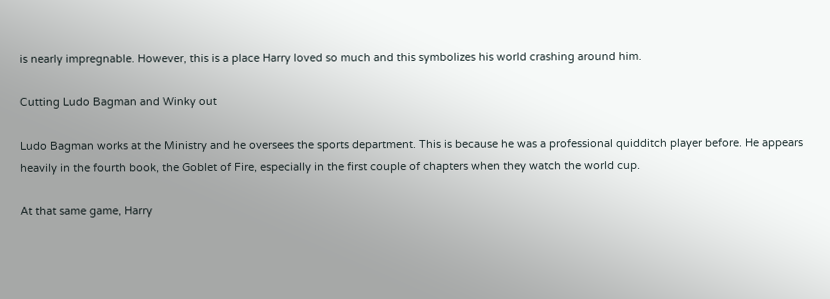is nearly impregnable. However, this is a place Harry loved so much and this symbolizes his world crashing around him.

Cutting Ludo Bagman and Winky out

Ludo Bagman works at the Ministry and he oversees the sports department. This is because he was a professional quidditch player before. He appears heavily in the fourth book, the Goblet of Fire, especially in the first couple of chapters when they watch the world cup.

At that same game, Harry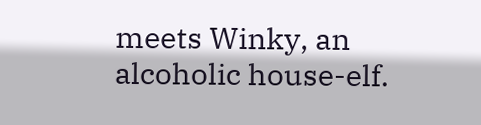meets Winky, an alcoholic house-elf.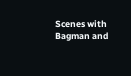Scenes with Bagman and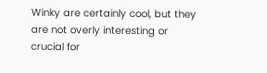Winky are certainly cool, but they are not overly interesting or crucial for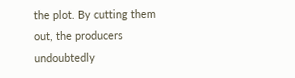the plot. By cutting them out, the producers undoubtedly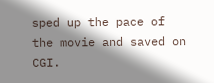sped up the pace of the movie and saved on CGI.